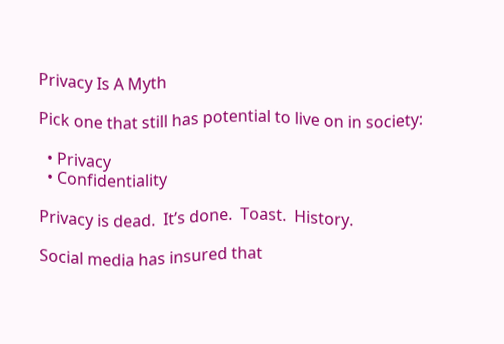Privacy Is A Myth

Pick one that still has potential to live on in society:

  • Privacy
  • Confidentiality

Privacy is dead.  It’s done.  Toast.  History.

Social media has insured that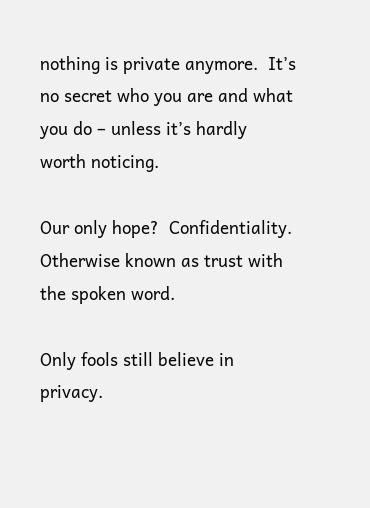nothing is private anymore.  It’s no secret who you are and what you do – unless it’s hardly worth noticing.

Our only hope?  Confidentiality.  Otherwise known as trust with the spoken word.

Only fools still believe in privacy.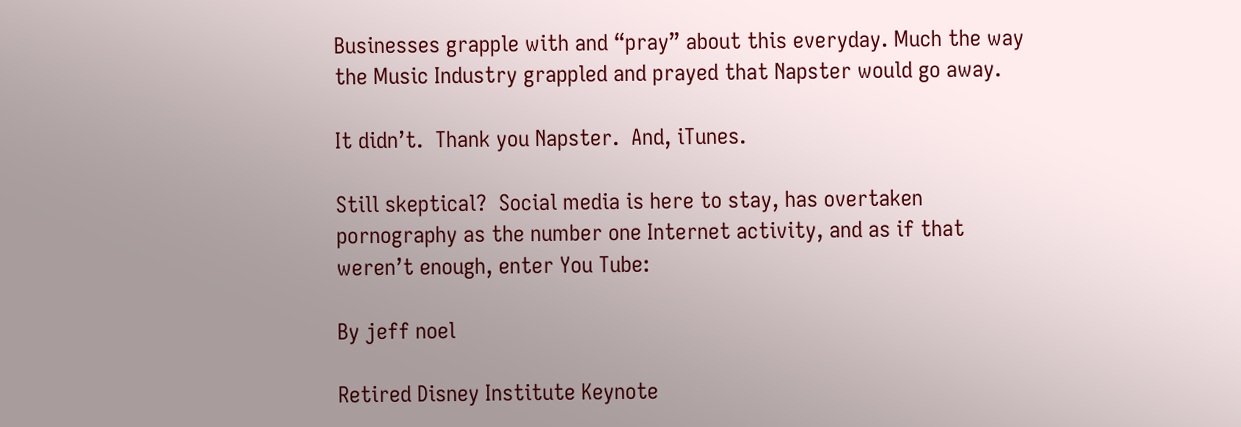Businesses grapple with and “pray” about this everyday. Much the way the Music Industry grappled and prayed that Napster would go away.

It didn’t.  Thank you Napster.  And, iTunes.

Still skeptical?  Social media is here to stay, has overtaken pornography as the number one Internet activity, and as if that weren’t enough, enter You Tube:

By jeff noel

Retired Disney Institute Keynote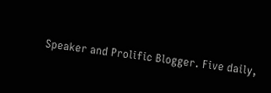Speaker and Prolific Blogger. Five daily,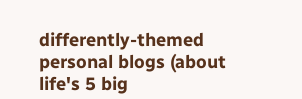differently-themed personal blogs (about life's 5 big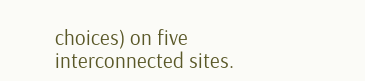choices) on five interconnected sites.